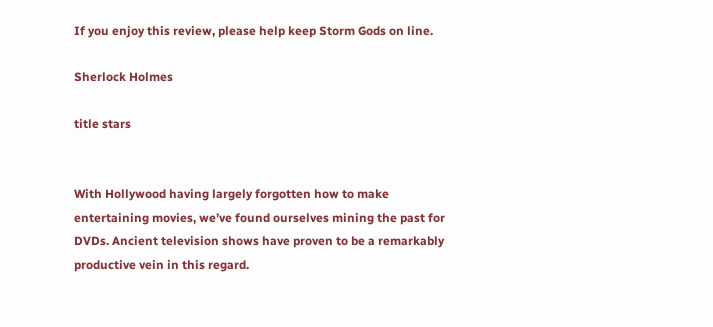If you enjoy this review, please help keep Storm Gods on line.

Sherlock Holmes

title stars


With Hollywood having largely forgotten how to make entertaining movies, we’ve found ourselves mining the past for DVDs. Ancient television shows have proven to be a remarkably productive vein in this regard.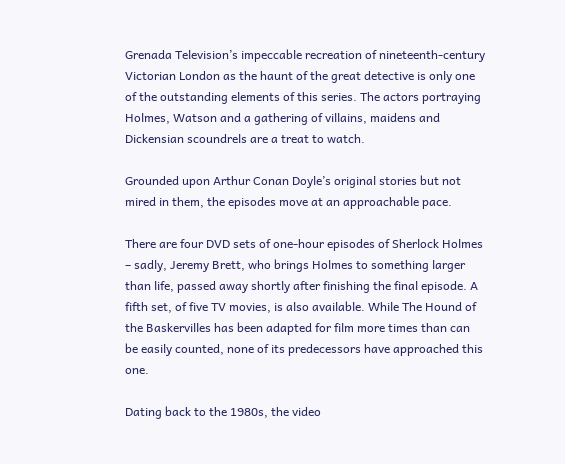Grenada Television’s impeccable recreation of nineteenth-century Victorian London as the haunt of the great detective is only one of the outstanding elements of this series. The actors portraying Holmes, Watson and a gathering of villains, maidens and Dickensian scoundrels are a treat to watch.

Grounded upon Arthur Conan Doyle’s original stories but not mired in them, the episodes move at an approachable pace.

There are four DVD sets of one-hour episodes of Sherlock Holmes – sadly, Jeremy Brett, who brings Holmes to something larger than life, passed away shortly after finishing the final episode. A fifth set, of five TV movies, is also available. While The Hound of the Baskervilles has been adapted for film more times than can be easily counted, none of its predecessors have approached this one.

Dating back to the 1980s, the video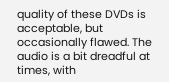quality of these DVDs is acceptable, but occasionally flawed. The audio is a bit dreadful at times, with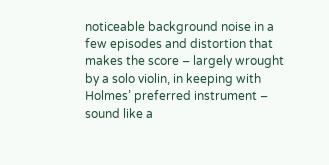noticeable background noise in a few episodes and distortion that makes the score – largely wrought by a solo violin, in keeping with Holmes’ preferred instrument – sound like a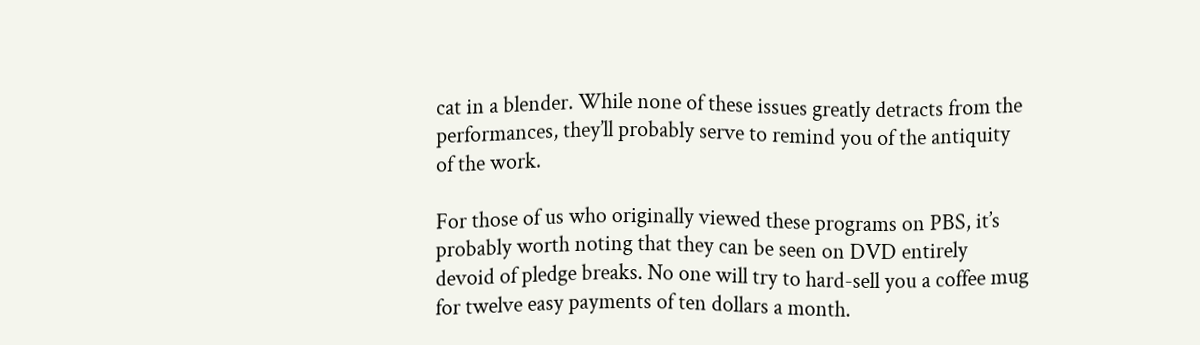cat in a blender. While none of these issues greatly detracts from the performances, they’ll probably serve to remind you of the antiquity of the work.

For those of us who originally viewed these programs on PBS, it’s probably worth noting that they can be seen on DVD entirely devoid of pledge breaks. No one will try to hard-sell you a coffee mug for twelve easy payments of ten dollars a month.